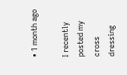• 1 month ago

I recently posted my cross dressing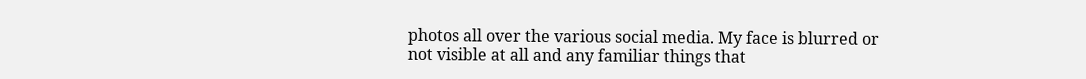photos all over the various social media. My face is blurred or not visible at all and any familiar things that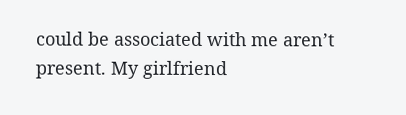could be associated with me aren’t present. My girlfriend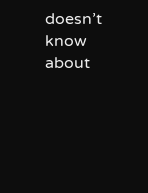doesn’t know about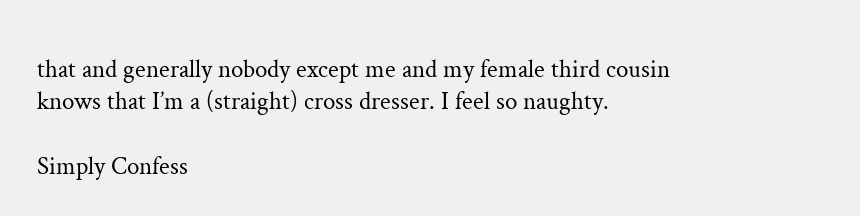that and generally nobody except me and my female third cousin knows that I’m a (straight) cross dresser. I feel so naughty.

Simply Confess